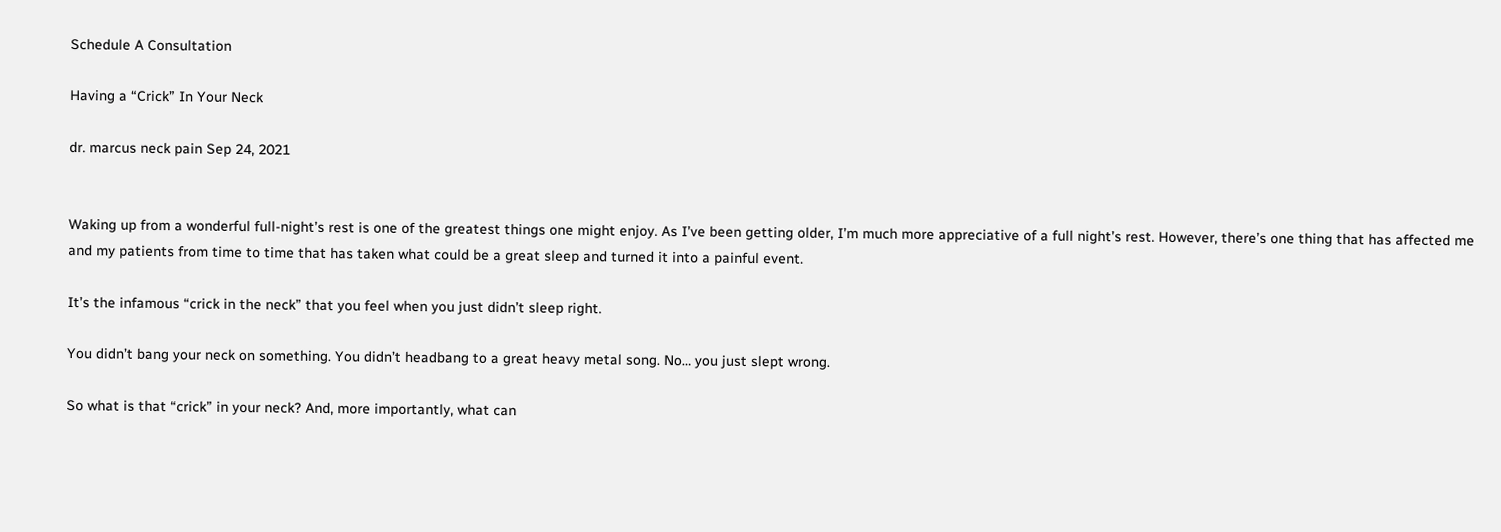Schedule A Consultation

Having a “Crick” In Your Neck

dr. marcus neck pain Sep 24, 2021


Waking up from a wonderful full-night’s rest is one of the greatest things one might enjoy. As I’ve been getting older, I’m much more appreciative of a full night’s rest. However, there’s one thing that has affected me and my patients from time to time that has taken what could be a great sleep and turned it into a painful event.

It’s the infamous “crick in the neck” that you feel when you just didn’t sleep right.

You didn’t bang your neck on something. You didn’t headbang to a great heavy metal song. No… you just slept wrong.

So what is that “crick” in your neck? And, more importantly, what can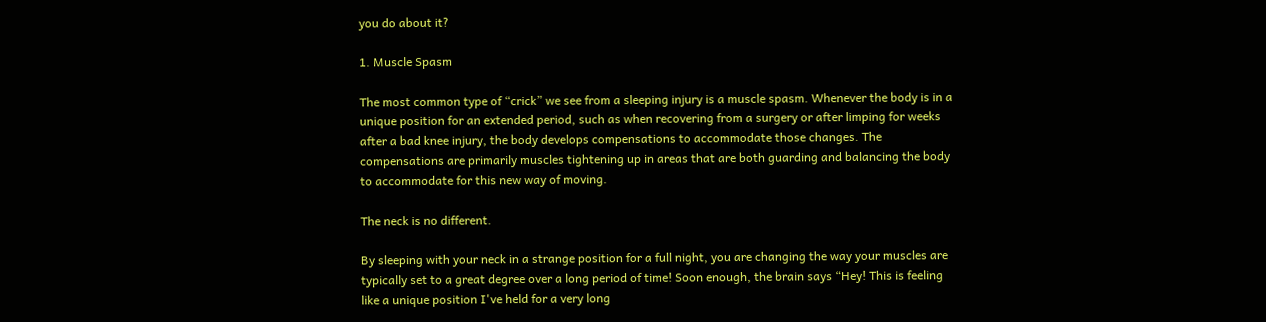you do about it?

1. Muscle Spasm

The most common type of “crick” we see from a sleeping injury is a muscle spasm. Whenever the body is in a unique position for an extended period, such as when recovering from a surgery or after limping for weeks after a bad knee injury, the body develops compensations to accommodate those changes. The compensations are primarily muscles tightening up in areas that are both guarding and balancing the body to accommodate for this new way of moving.

The neck is no different.

By sleeping with your neck in a strange position for a full night, you are changing the way your muscles are typically set to a great degree over a long period of time! Soon enough, the brain says “Hey! This is feeling like a unique position I've held for a very long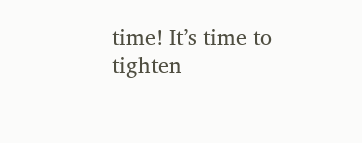time! It’s time to tighten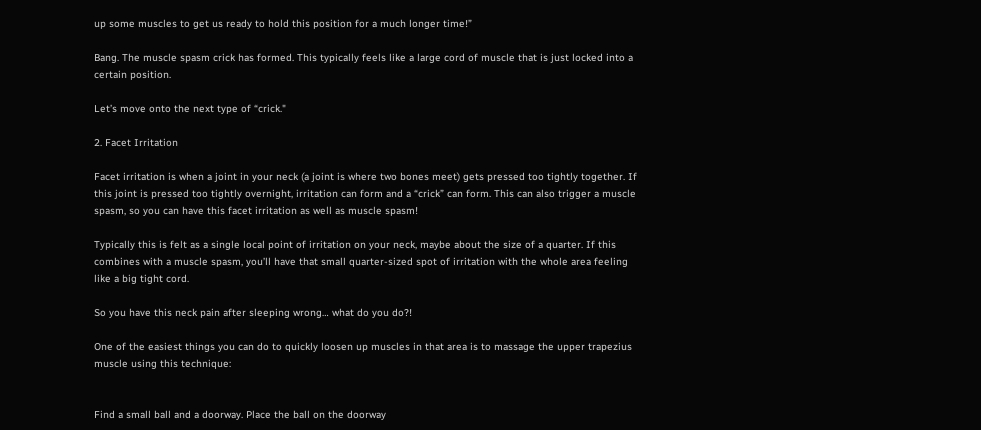up some muscles to get us ready to hold this position for a much longer time!”

Bang. The muscle spasm crick has formed. This typically feels like a large cord of muscle that is just locked into a certain position.

Let’s move onto the next type of “crick."

2. Facet Irritation

Facet irritation is when a joint in your neck (a joint is where two bones meet) gets pressed too tightly together. If this joint is pressed too tightly overnight, irritation can form and a “crick” can form. This can also trigger a muscle spasm, so you can have this facet irritation as well as muscle spasm!

Typically this is felt as a single local point of irritation on your neck, maybe about the size of a quarter. If this combines with a muscle spasm, you’ll have that small quarter-sized spot of irritation with the whole area feeling like a big tight cord.

So you have this neck pain after sleeping wrong… what do you do?!

One of the easiest things you can do to quickly loosen up muscles in that area is to massage the upper trapezius muscle using this technique:


Find a small ball and a doorway. Place the ball on the doorway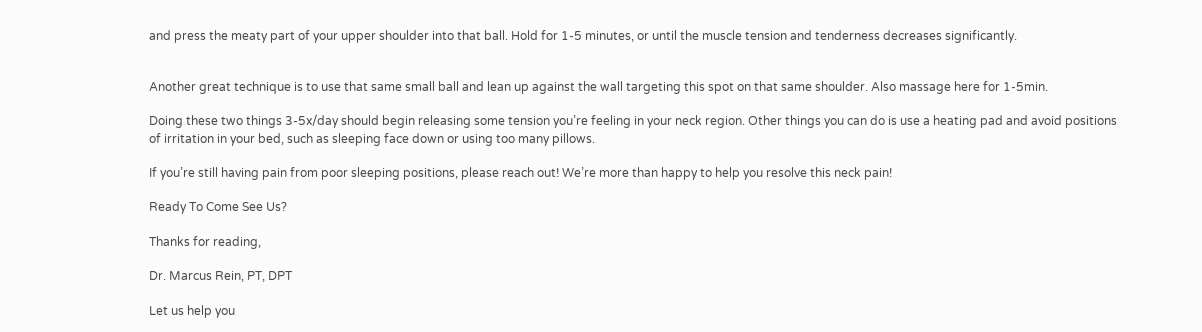and press the meaty part of your upper shoulder into that ball. Hold for 1-5 minutes, or until the muscle tension and tenderness decreases significantly.


Another great technique is to use that same small ball and lean up against the wall targeting this spot on that same shoulder. Also massage here for 1-5min.

Doing these two things 3-5x/day should begin releasing some tension you’re feeling in your neck region. Other things you can do is use a heating pad and avoid positions of irritation in your bed, such as sleeping face down or using too many pillows.

If you’re still having pain from poor sleeping positions, please reach out! We’re more than happy to help you resolve this neck pain!

Ready To Come See Us?

Thanks for reading,

Dr. Marcus Rein, PT, DPT

Let us help you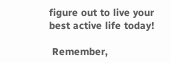figure out to live your best active life today!

 Remember,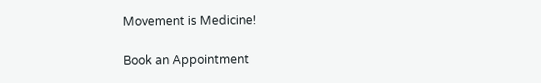Movement is Medicine!

Book an Appointment